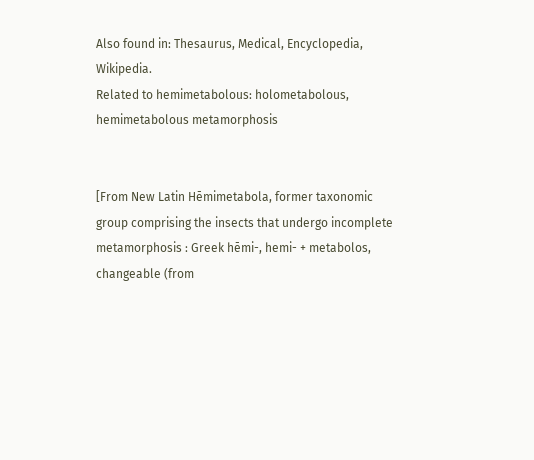Also found in: Thesaurus, Medical, Encyclopedia, Wikipedia.
Related to hemimetabolous: holometabolous, hemimetabolous metamorphosis


[From New Latin Hēmimetabola, former taxonomic group comprising the insects that undergo incomplete metamorphosis : Greek hēmi-, hemi- + metabolos, changeable (from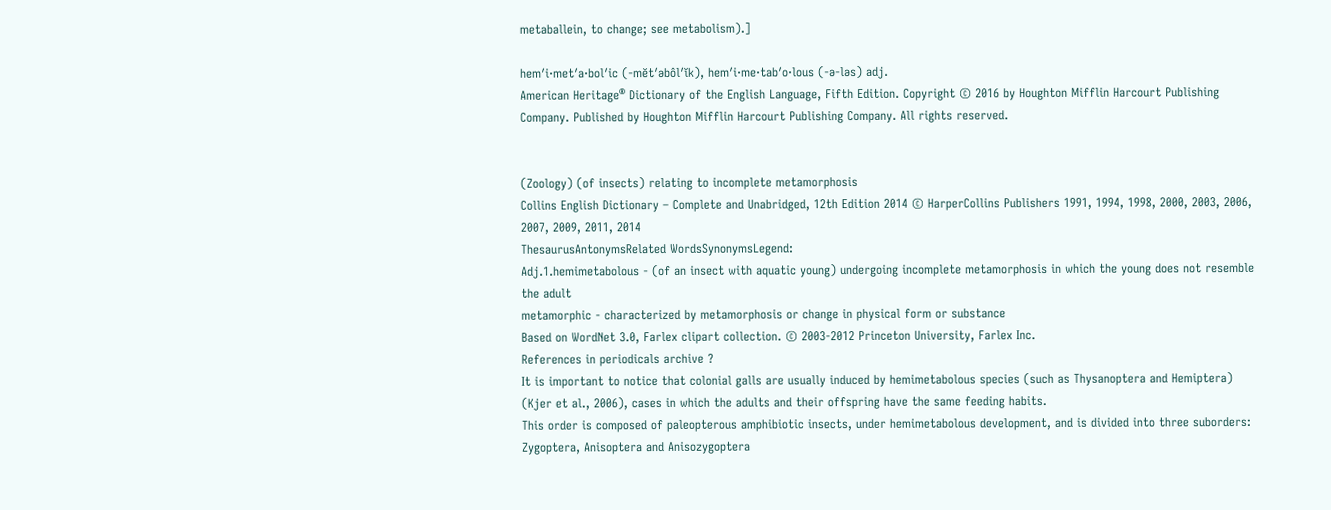metaballein, to change; see metabolism).]

hem′i·met′a·bol′ic (-mĕt′əbôl′ĭk), hem′i·me·tab′o·lous (-ə-ləs) adj.
American Heritage® Dictionary of the English Language, Fifth Edition. Copyright © 2016 by Houghton Mifflin Harcourt Publishing Company. Published by Houghton Mifflin Harcourt Publishing Company. All rights reserved.


(Zoology) (of insects) relating to incomplete metamorphosis
Collins English Dictionary – Complete and Unabridged, 12th Edition 2014 © HarperCollins Publishers 1991, 1994, 1998, 2000, 2003, 2006, 2007, 2009, 2011, 2014
ThesaurusAntonymsRelated WordsSynonymsLegend:
Adj.1.hemimetabolous - (of an insect with aquatic young) undergoing incomplete metamorphosis in which the young does not resemble the adult
metamorphic - characterized by metamorphosis or change in physical form or substance
Based on WordNet 3.0, Farlex clipart collection. © 2003-2012 Princeton University, Farlex Inc.
References in periodicals archive ?
It is important to notice that colonial galls are usually induced by hemimetabolous species (such as Thysanoptera and Hemiptera) (Kjer et al., 2006), cases in which the adults and their offspring have the same feeding habits.
This order is composed of paleopterous amphibiotic insects, under hemimetabolous development, and is divided into three suborders: Zygoptera, Anisoptera and Anisozygoptera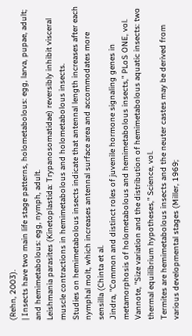(Rehn, 2003).
| Insects have two main life stage patterns, holometabolous: egg, larva, pupae, adult; and hemimetabolous: egg, nymph, adult.
Leishmania parasites (Kinetoplastida: Trypanosomatidae) reversibly inhibit visceral muscle contractions in hemimetabolous and holometabolous insects.
Studies on hemimetabolous insects indicate that antennal length increases after each nymphal molt, which increases antennal surface area and accommodates more sensilla (Chinta et al.
Jindra, "Common and distinct roles of juvenile hormone signaling genes in metamorphosis of holometabolous and hemimetabolous insects," PLoS ONE, vol.
Vannote, "Size variation and the distribution of hemimetabolous aquatic insects: two thermal equilibrium hypotheses," Science, vol.
Termites are hemimetabolous insects and the neuter castes may be derived from various developmental stages (Miller, 1969;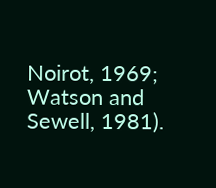Noirot, 1969; Watson and Sewell, 1981).